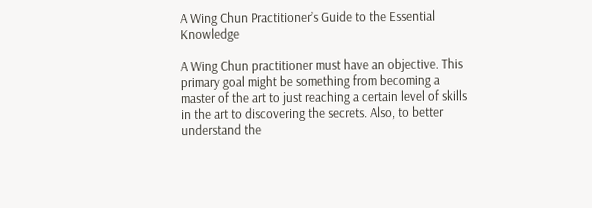A Wing Chun Practitioner’s Guide to the Essential Knowledge

A Wing Chun practitioner must have an objective. This primary goal might be something from becoming a master of the art to just reaching a certain level of skills in the art to discovering the secrets. Also, to better understand the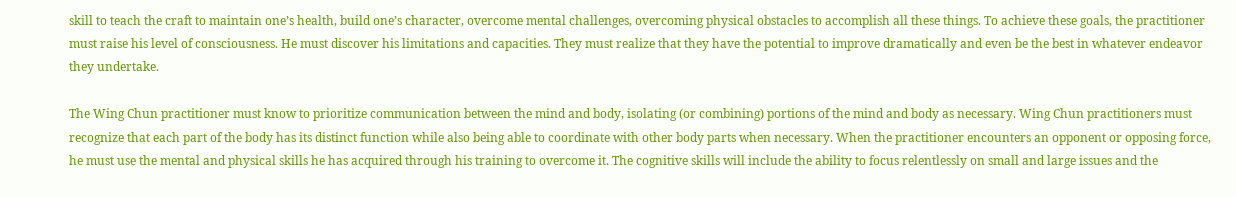skill to teach the craft to maintain one’s health, build one’s character, overcome mental challenges, overcoming physical obstacles to accomplish all these things. To achieve these goals, the practitioner must raise his level of consciousness. He must discover his limitations and capacities. They must realize that they have the potential to improve dramatically and even be the best in whatever endeavor they undertake.

The Wing Chun practitioner must know to prioritize communication between the mind and body, isolating (or combining) portions of the mind and body as necessary. Wing Chun practitioners must recognize that each part of the body has its distinct function while also being able to coordinate with other body parts when necessary. When the practitioner encounters an opponent or opposing force, he must use the mental and physical skills he has acquired through his training to overcome it. The cognitive skills will include the ability to focus relentlessly on small and large issues and the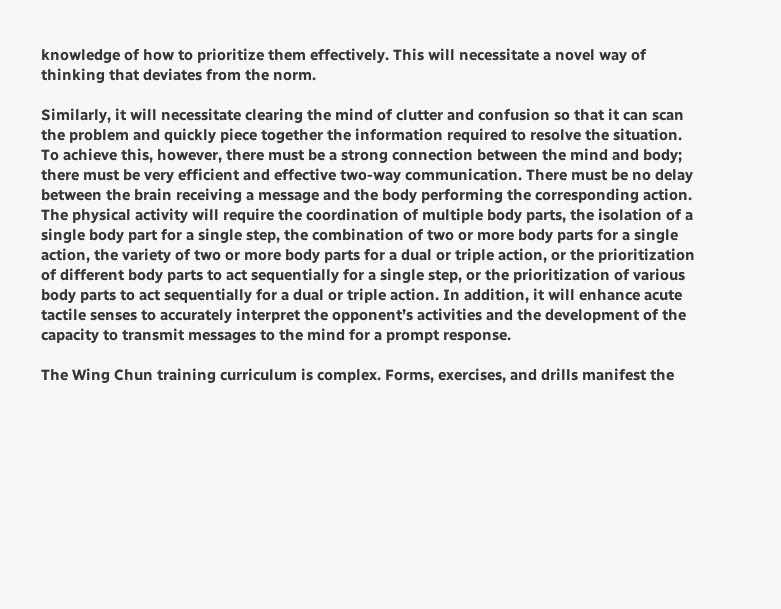knowledge of how to prioritize them effectively. This will necessitate a novel way of thinking that deviates from the norm.

Similarly, it will necessitate clearing the mind of clutter and confusion so that it can scan the problem and quickly piece together the information required to resolve the situation. To achieve this, however, there must be a strong connection between the mind and body; there must be very efficient and effective two-way communication. There must be no delay between the brain receiving a message and the body performing the corresponding action. The physical activity will require the coordination of multiple body parts, the isolation of a single body part for a single step, the combination of two or more body parts for a single action, the variety of two or more body parts for a dual or triple action, or the prioritization of different body parts to act sequentially for a single step, or the prioritization of various body parts to act sequentially for a dual or triple action. In addition, it will enhance acute tactile senses to accurately interpret the opponent’s activities and the development of the capacity to transmit messages to the mind for a prompt response.

The Wing Chun training curriculum is complex. Forms, exercises, and drills manifest the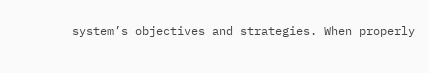system’s objectives and strategies. When properly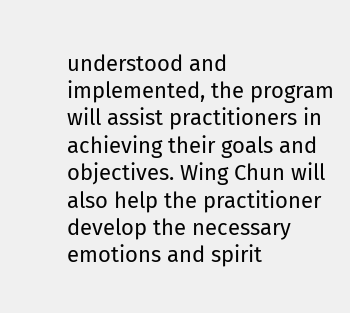understood and implemented, the program will assist practitioners in achieving their goals and objectives. Wing Chun will also help the practitioner develop the necessary emotions and spirit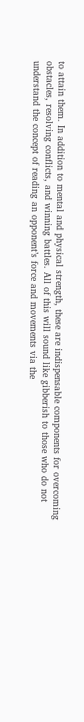to attain them. In addition to mental and physical strength, these are indispensable components for overcoming obstacles, resolving conflicts, and winning battles. All of this will sound like gibberish to those who do not understand the concept of reading an opponent’s force and movements via the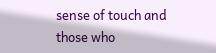sense of touch and those who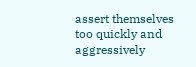assert themselves too quickly and aggressively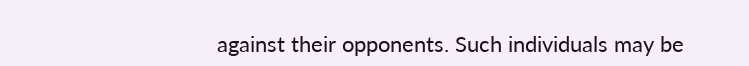against their opponents. Such individuals may be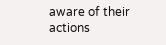aware of their actions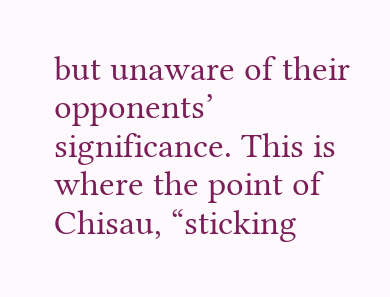but unaware of their opponents’ significance. This is where the point of Chisau, “sticking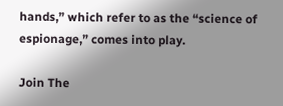hands,” which refer to as the “science of espionage,” comes into play.

Join The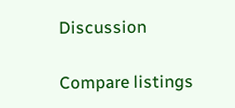Discussion

Compare listings